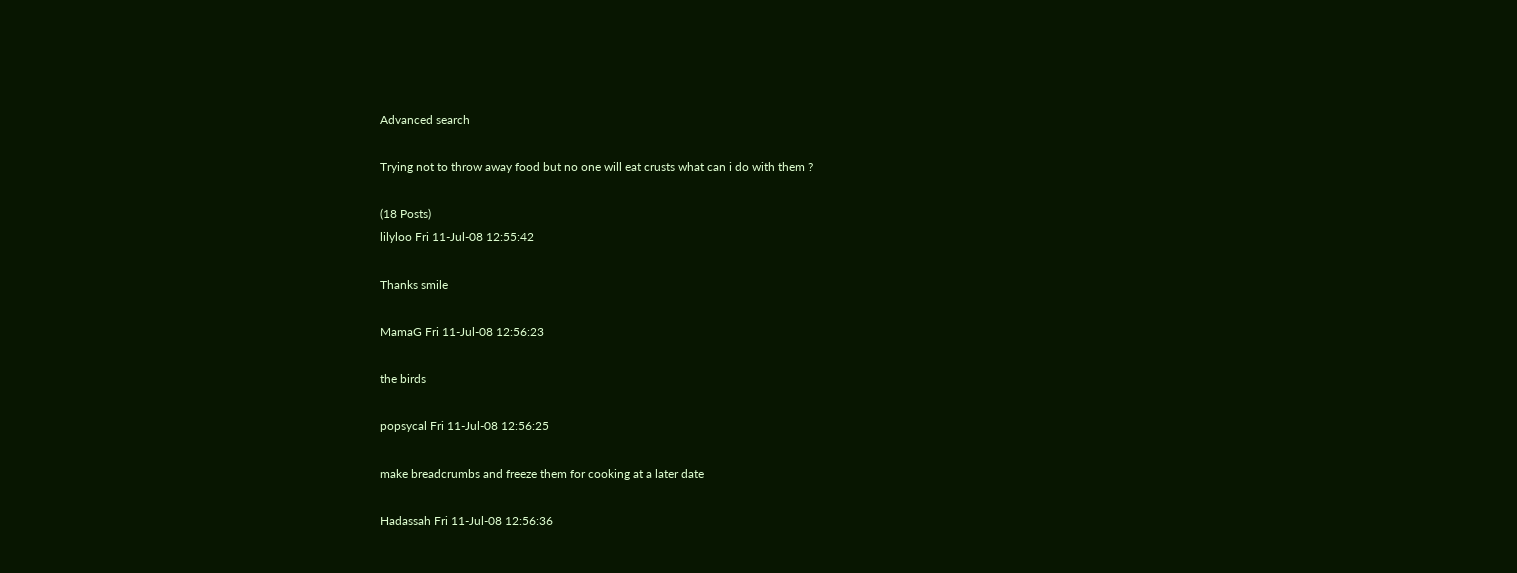Advanced search

Trying not to throw away food but no one will eat crusts what can i do with them ?

(18 Posts)
lilyloo Fri 11-Jul-08 12:55:42

Thanks smile

MamaG Fri 11-Jul-08 12:56:23

the birds

popsycal Fri 11-Jul-08 12:56:25

make breadcrumbs and freeze them for cooking at a later date

Hadassah Fri 11-Jul-08 12:56:36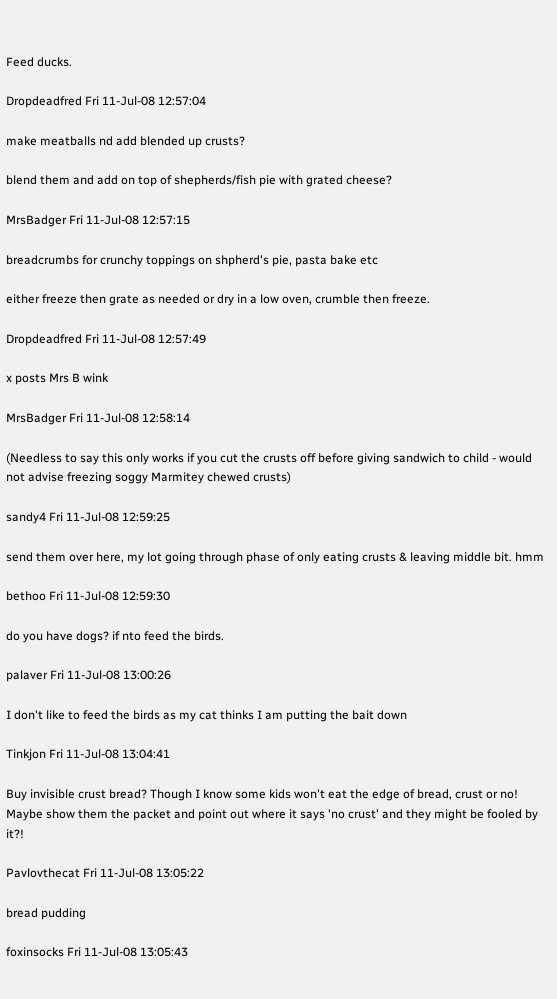Feed ducks.

Dropdeadfred Fri 11-Jul-08 12:57:04

make meatballs nd add blended up crusts?

blend them and add on top of shepherds/fish pie with grated cheese?

MrsBadger Fri 11-Jul-08 12:57:15

breadcrumbs for crunchy toppings on shpherd's pie, pasta bake etc

either freeze then grate as needed or dry in a low oven, crumble then freeze.

Dropdeadfred Fri 11-Jul-08 12:57:49

x posts Mrs B wink

MrsBadger Fri 11-Jul-08 12:58:14

(Needless to say this only works if you cut the crusts off before giving sandwich to child - would not advise freezing soggy Marmitey chewed crusts)

sandy4 Fri 11-Jul-08 12:59:25

send them over here, my lot going through phase of only eating crusts & leaving middle bit. hmm

bethoo Fri 11-Jul-08 12:59:30

do you have dogs? if nto feed the birds.

palaver Fri 11-Jul-08 13:00:26

I don't like to feed the birds as my cat thinks I am putting the bait down

Tinkjon Fri 11-Jul-08 13:04:41

Buy invisible crust bread? Though I know some kids won't eat the edge of bread, crust or no! Maybe show them the packet and point out where it says 'no crust' and they might be fooled by it?!

Pavlovthecat Fri 11-Jul-08 13:05:22

bread pudding

foxinsocks Fri 11-Jul-08 13:05:43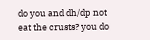do you and dh/dp not eat the crusts? you do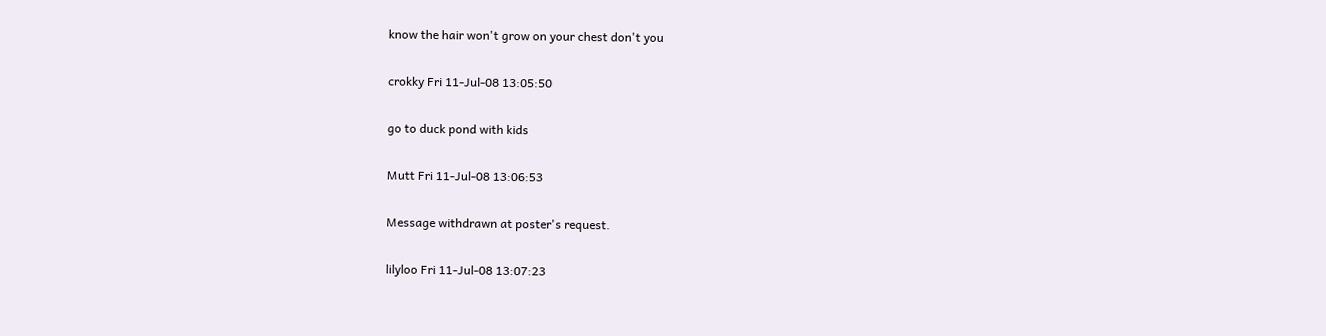know the hair won't grow on your chest don't you

crokky Fri 11-Jul-08 13:05:50

go to duck pond with kids

Mutt Fri 11-Jul-08 13:06:53

Message withdrawn at poster's request.

lilyloo Fri 11-Jul-08 13:07:23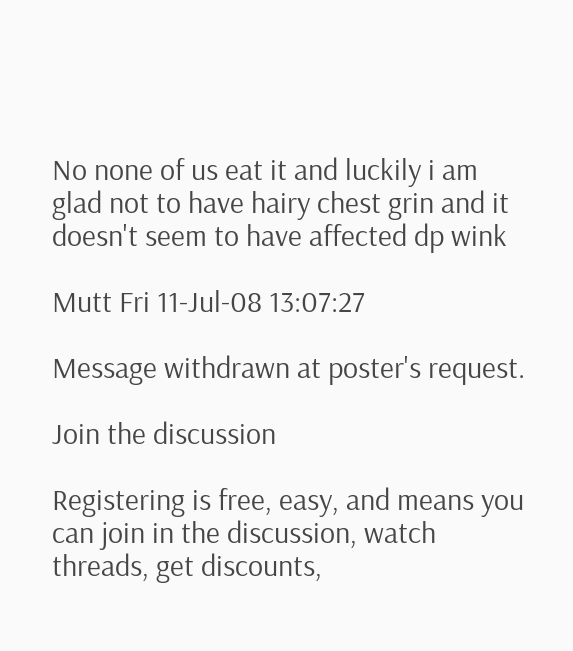No none of us eat it and luckily i am glad not to have hairy chest grin and it doesn't seem to have affected dp wink

Mutt Fri 11-Jul-08 13:07:27

Message withdrawn at poster's request.

Join the discussion

Registering is free, easy, and means you can join in the discussion, watch threads, get discounts,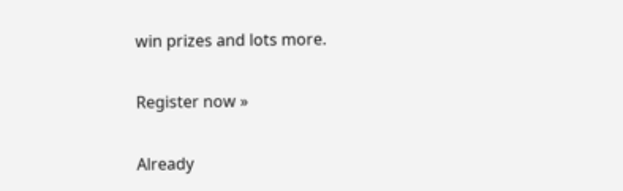win prizes and lots more.

Register now »

Already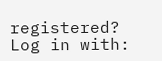registered? Log in with: